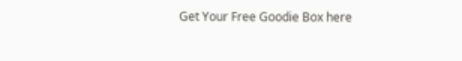Get Your Free Goodie Box here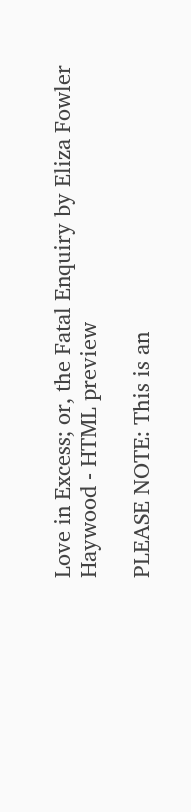Love in Excess; or, the Fatal Enquiry by Eliza Fowler Haywood - HTML preview

PLEASE NOTE: This is an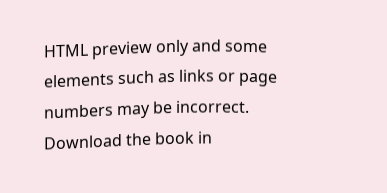HTML preview only and some elements such as links or page numbers may be incorrect.
Download the book in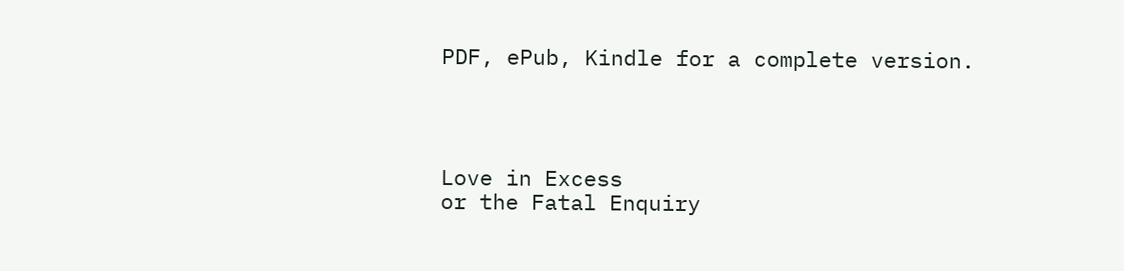PDF, ePub, Kindle for a complete version.




Love in Excess
or the Fatal Enquiry